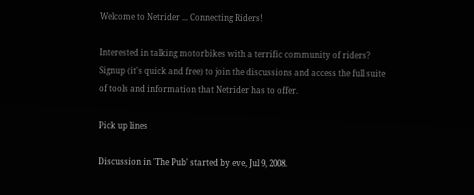Welcome to Netrider ... Connecting Riders!

Interested in talking motorbikes with a terrific community of riders?
Signup (it's quick and free) to join the discussions and access the full suite of tools and information that Netrider has to offer.

Pick up lines

Discussion in 'The Pub' started by eve, Jul 9, 2008.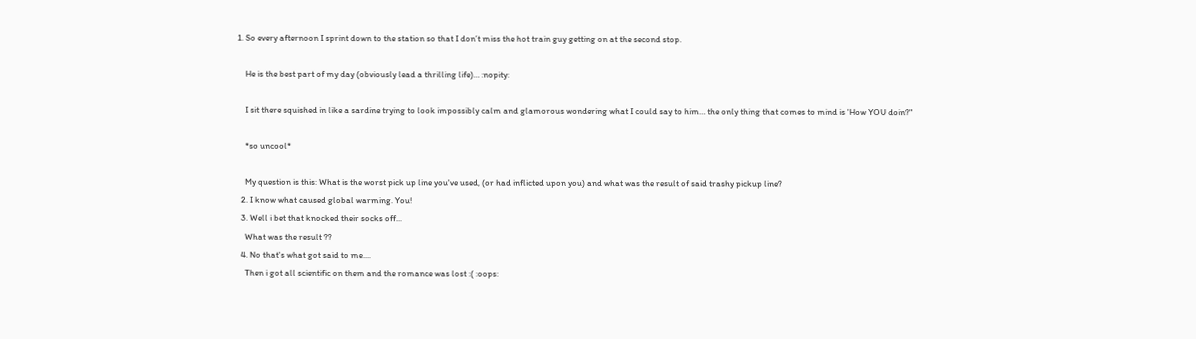1. So every afternoon I sprint down to the station so that I don’t miss the hot train guy getting on at the second stop.

    He is the best part of my day (obviously lead a thrilling life)… :nopity:

    I sit there squished in like a sardine trying to look impossibly calm and glamorous wondering what I could say to him… the only thing that comes to mind is 'How YOU doin?"

    *so uncool*

    My question is this: What is the worst pick up line you've used, (or had inflicted upon you) and what was the result of said trashy pickup line?
  2. I know what caused global warming. You!
  3. Well i bet that knocked their socks off...
    What was the result ??
  4. No that's what got said to me....
    Then i got all scientific on them and the romance was lost :( :oops: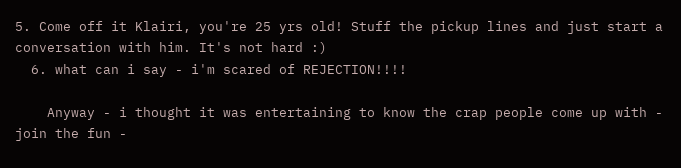5. Come off it Klairi, you're 25 yrs old! Stuff the pickup lines and just start a conversation with him. It's not hard :)
  6. what can i say - i'm scared of REJECTION!!!!

    Anyway - i thought it was entertaining to know the crap people come up with - join the fun -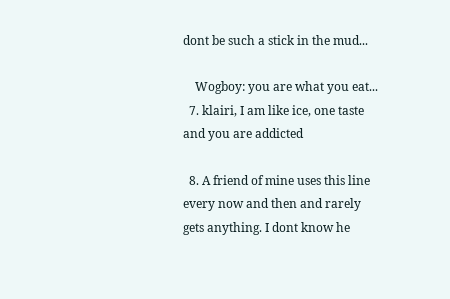dont be such a stick in the mud...

    Wogboy: you are what you eat...
  7. klairi, I am like ice, one taste and you are addicted

  8. A friend of mine uses this line every now and then and rarely gets anything. I dont know he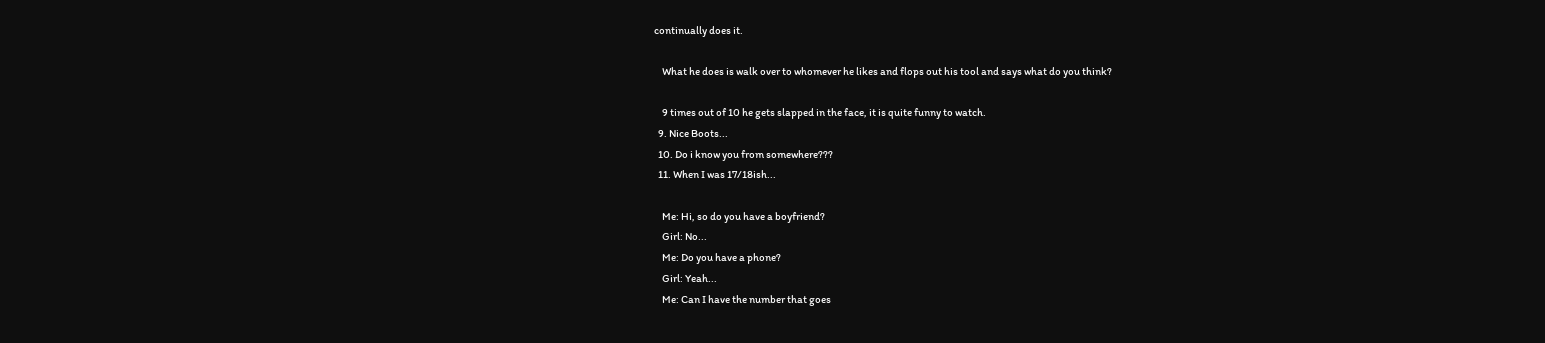continually does it.

    What he does is walk over to whomever he likes and flops out his tool and says what do you think?

    9 times out of 10 he gets slapped in the face, it is quite funny to watch.
  9. Nice Boots...
  10. Do i know you from somewhere???
  11. When I was 17/18ish...

    Me: Hi, so do you have a boyfriend?
    Girl: No...
    Me: Do you have a phone?
    Girl: Yeah...
    Me: Can I have the number that goes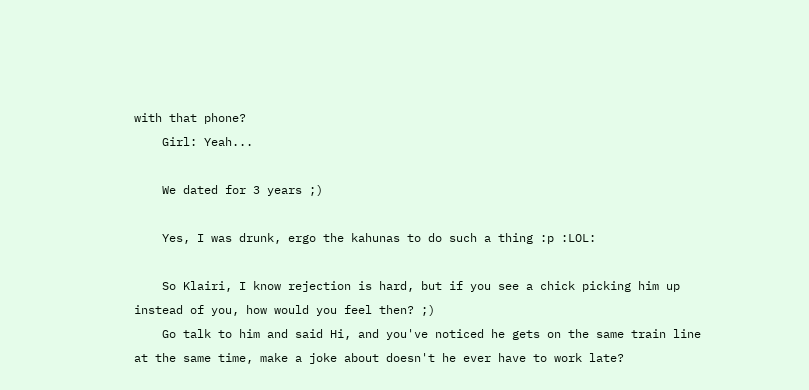with that phone?
    Girl: Yeah...

    We dated for 3 years ;)

    Yes, I was drunk, ergo the kahunas to do such a thing :p :LOL:

    So Klairi, I know rejection is hard, but if you see a chick picking him up instead of you, how would you feel then? ;)
    Go talk to him and said Hi, and you've noticed he gets on the same train line at the same time, make a joke about doesn't he ever have to work late?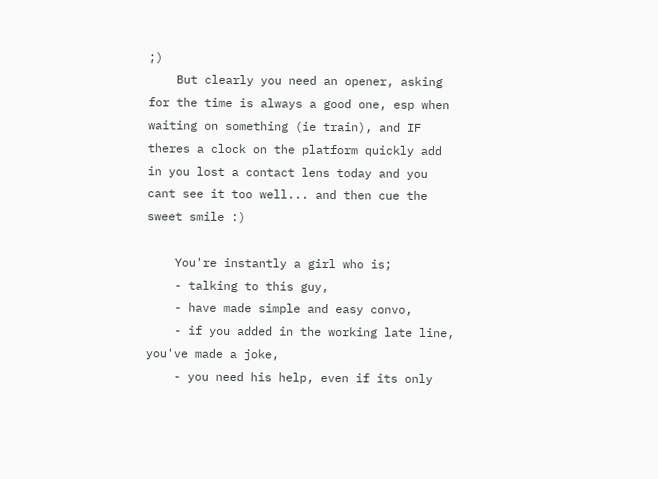;)
    But clearly you need an opener, asking for the time is always a good one, esp when waiting on something (ie train), and IF theres a clock on the platform quickly add in you lost a contact lens today and you cant see it too well... and then cue the sweet smile :)

    You're instantly a girl who is;
    - talking to this guy,
    - have made simple and easy convo,
    - if you added in the working late line, you've made a joke,
    - you need his help, even if its only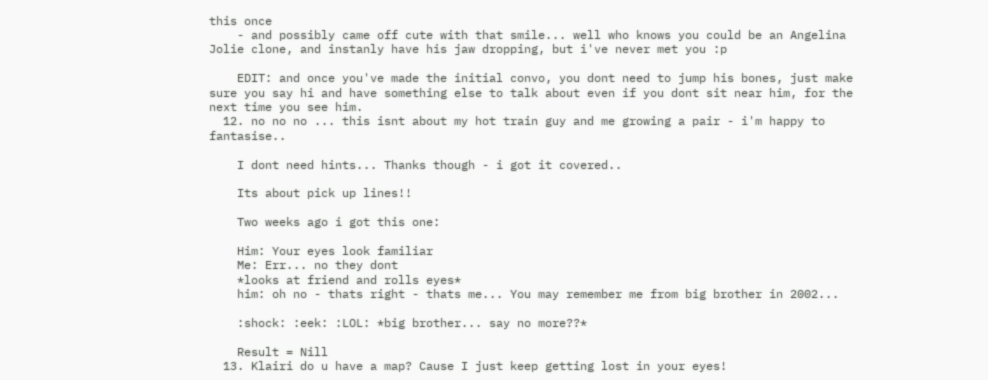this once
    - and possibly came off cute with that smile... well who knows you could be an Angelina Jolie clone, and instanly have his jaw dropping, but i've never met you :p

    EDIT: and once you've made the initial convo, you dont need to jump his bones, just make sure you say hi and have something else to talk about even if you dont sit near him, for the next time you see him.
  12. no no no ... this isnt about my hot train guy and me growing a pair - i'm happy to fantasise..

    I dont need hints... Thanks though - i got it covered..

    Its about pick up lines!!

    Two weeks ago i got this one:

    Him: Your eyes look familiar
    Me: Err... no they dont
    *looks at friend and rolls eyes*
    him: oh no - thats right - thats me... You may remember me from big brother in 2002...

    :shock: :eek: :LOL: *big brother... say no more??*

    Result = Nill
  13. Klairi do u have a map? Cause I just keep getting lost in your eyes!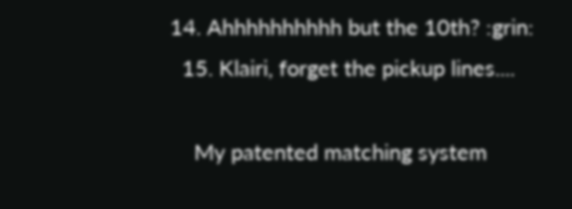14. Ahhhhhhhhhh but the 10th? :grin:
  15. Klairi, forget the pickup lines....

    My patented matching system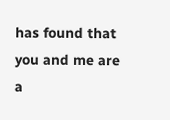has found that you and me are a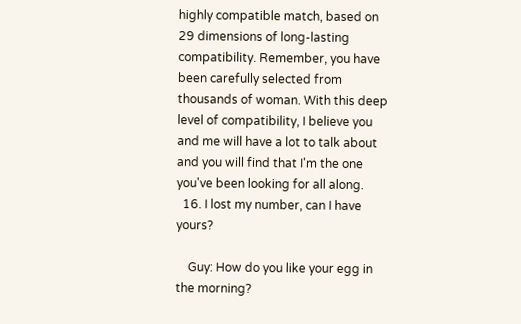highly compatible match, based on 29 dimensions of long-lasting compatibility. Remember, you have been carefully selected from thousands of woman. With this deep level of compatibility, I believe you and me will have a lot to talk about and you will find that I'm the one you've been looking for all along.
  16. I lost my number, can I have yours?

    Guy: How do you like your egg in the morning?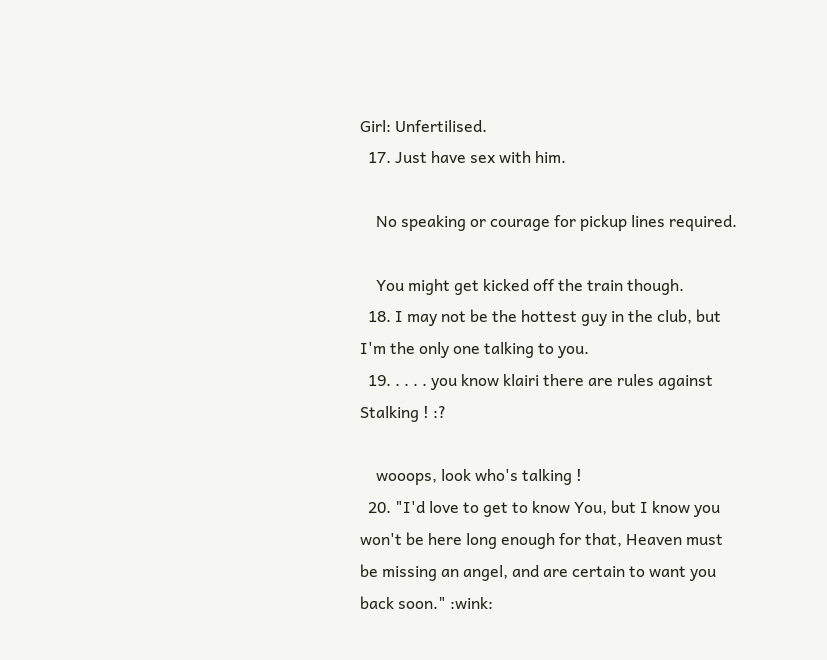Girl: Unfertilised.
  17. Just have sex with him.

    No speaking or courage for pickup lines required.

    You might get kicked off the train though.
  18. I may not be the hottest guy in the club, but I'm the only one talking to you.
  19. . . . . you know klairi there are rules against Stalking ! :?

    wooops, look who's talking !
  20. "I'd love to get to know You, but I know you won't be here long enough for that, Heaven must be missing an angel, and are certain to want you back soon." :wink: